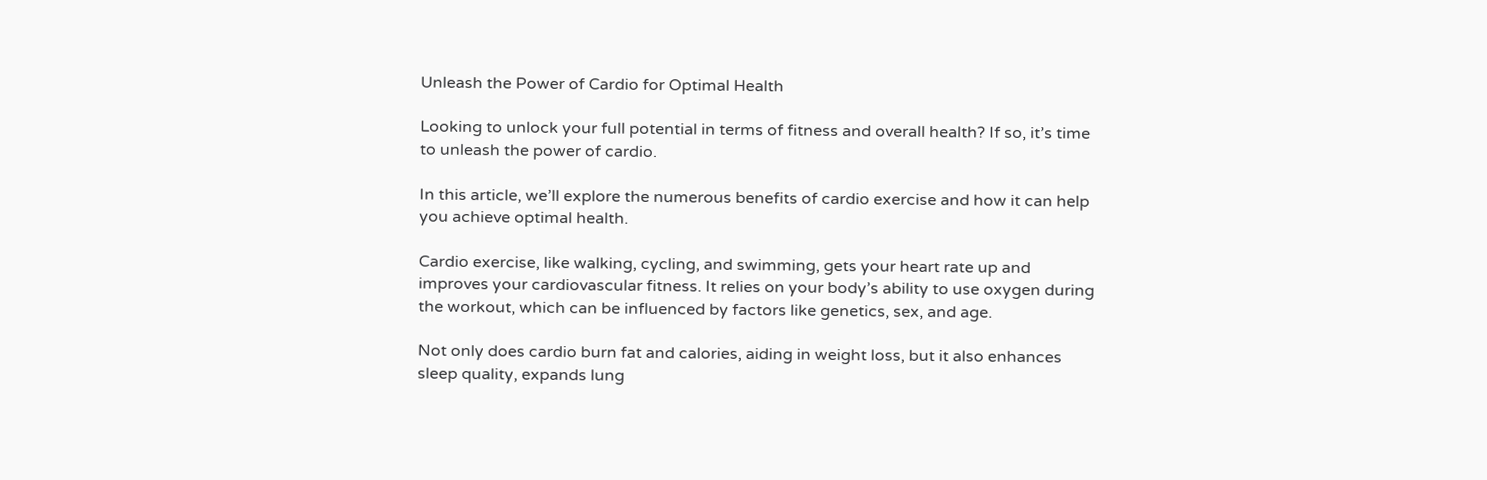Unleash the Power of Cardio for Optimal Health

Looking to unlock your full potential in terms of fitness and overall health? If so, it’s time to unleash the power of cardio.

In this article, we’ll explore the numerous benefits of cardio exercise and how it can help you achieve optimal health.

Cardio exercise, like walking, cycling, and swimming, gets your heart rate up and improves your cardiovascular fitness. It relies on your body’s ability to use oxygen during the workout, which can be influenced by factors like genetics, sex, and age.

Not only does cardio burn fat and calories, aiding in weight loss, but it also enhances sleep quality, expands lung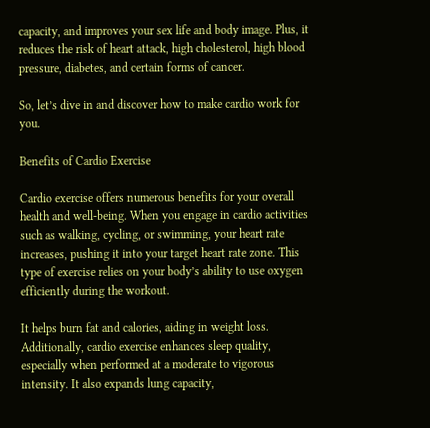capacity, and improves your sex life and body image. Plus, it reduces the risk of heart attack, high cholesterol, high blood pressure, diabetes, and certain forms of cancer.

So, let’s dive in and discover how to make cardio work for you.

Benefits of Cardio Exercise

Cardio exercise offers numerous benefits for your overall health and well-being. When you engage in cardio activities such as walking, cycling, or swimming, your heart rate increases, pushing it into your target heart rate zone. This type of exercise relies on your body’s ability to use oxygen efficiently during the workout.

It helps burn fat and calories, aiding in weight loss. Additionally, cardio exercise enhances sleep quality, especially when performed at a moderate to vigorous intensity. It also expands lung capacity,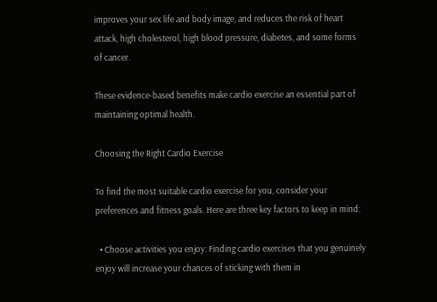improves your sex life and body image, and reduces the risk of heart attack, high cholesterol, high blood pressure, diabetes, and some forms of cancer.

These evidence-based benefits make cardio exercise an essential part of maintaining optimal health.

Choosing the Right Cardio Exercise

To find the most suitable cardio exercise for you, consider your preferences and fitness goals. Here are three key factors to keep in mind:

  • Choose activities you enjoy: Finding cardio exercises that you genuinely enjoy will increase your chances of sticking with them in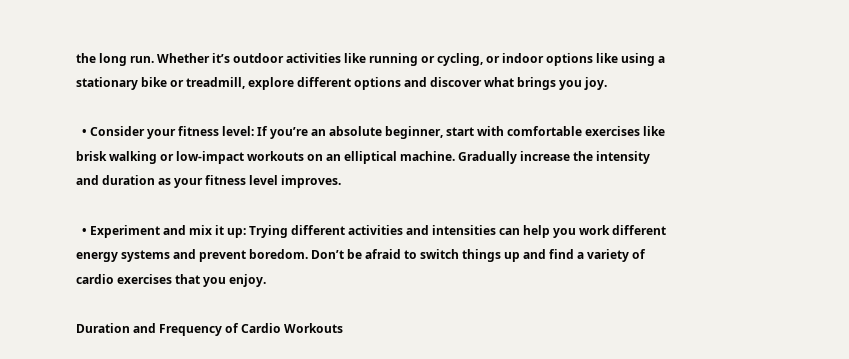the long run. Whether it’s outdoor activities like running or cycling, or indoor options like using a stationary bike or treadmill, explore different options and discover what brings you joy.

  • Consider your fitness level: If you’re an absolute beginner, start with comfortable exercises like brisk walking or low-impact workouts on an elliptical machine. Gradually increase the intensity and duration as your fitness level improves.

  • Experiment and mix it up: Trying different activities and intensities can help you work different energy systems and prevent boredom. Don’t be afraid to switch things up and find a variety of cardio exercises that you enjoy.

Duration and Frequency of Cardio Workouts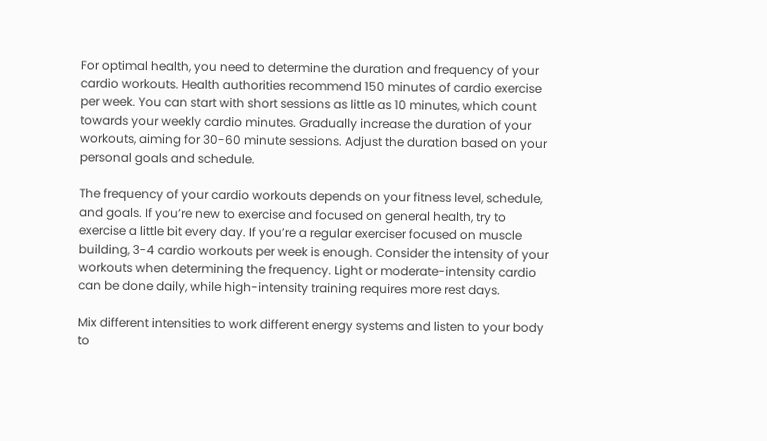For optimal health, you need to determine the duration and frequency of your cardio workouts. Health authorities recommend 150 minutes of cardio exercise per week. You can start with short sessions as little as 10 minutes, which count towards your weekly cardio minutes. Gradually increase the duration of your workouts, aiming for 30-60 minute sessions. Adjust the duration based on your personal goals and schedule.

The frequency of your cardio workouts depends on your fitness level, schedule, and goals. If you’re new to exercise and focused on general health, try to exercise a little bit every day. If you’re a regular exerciser focused on muscle building, 3-4 cardio workouts per week is enough. Consider the intensity of your workouts when determining the frequency. Light or moderate-intensity cardio can be done daily, while high-intensity training requires more rest days.

Mix different intensities to work different energy systems and listen to your body to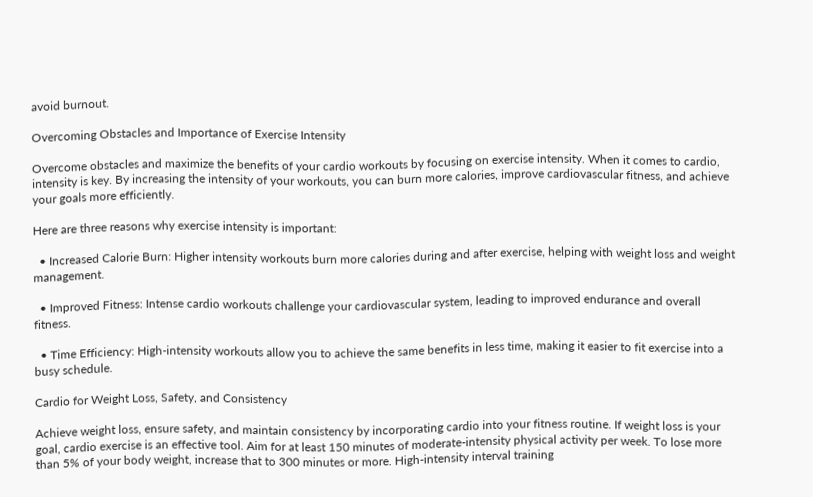avoid burnout.

Overcoming Obstacles and Importance of Exercise Intensity

Overcome obstacles and maximize the benefits of your cardio workouts by focusing on exercise intensity. When it comes to cardio, intensity is key. By increasing the intensity of your workouts, you can burn more calories, improve cardiovascular fitness, and achieve your goals more efficiently.

Here are three reasons why exercise intensity is important:

  • Increased Calorie Burn: Higher intensity workouts burn more calories during and after exercise, helping with weight loss and weight management.

  • Improved Fitness: Intense cardio workouts challenge your cardiovascular system, leading to improved endurance and overall fitness.

  • Time Efficiency: High-intensity workouts allow you to achieve the same benefits in less time, making it easier to fit exercise into a busy schedule.

Cardio for Weight Loss, Safety, and Consistency

Achieve weight loss, ensure safety, and maintain consistency by incorporating cardio into your fitness routine. If weight loss is your goal, cardio exercise is an effective tool. Aim for at least 150 minutes of moderate-intensity physical activity per week. To lose more than 5% of your body weight, increase that to 300 minutes or more. High-intensity interval training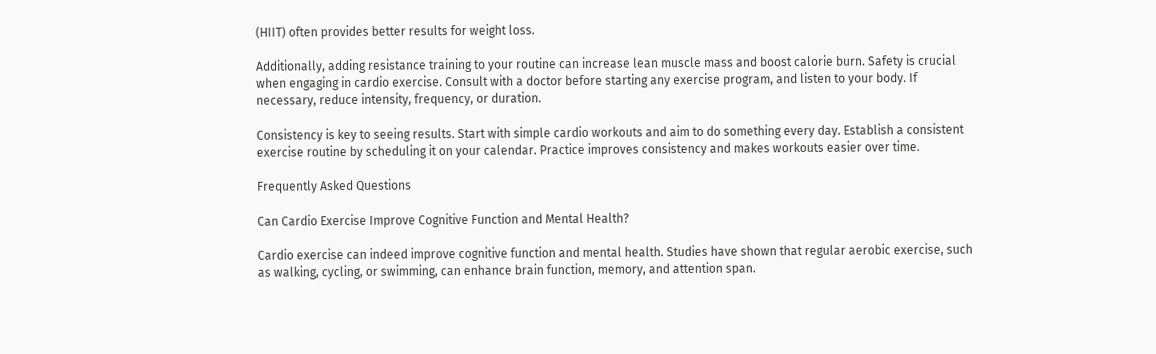(HIIT) often provides better results for weight loss.

Additionally, adding resistance training to your routine can increase lean muscle mass and boost calorie burn. Safety is crucial when engaging in cardio exercise. Consult with a doctor before starting any exercise program, and listen to your body. If necessary, reduce intensity, frequency, or duration.

Consistency is key to seeing results. Start with simple cardio workouts and aim to do something every day. Establish a consistent exercise routine by scheduling it on your calendar. Practice improves consistency and makes workouts easier over time.

Frequently Asked Questions

Can Cardio Exercise Improve Cognitive Function and Mental Health?

Cardio exercise can indeed improve cognitive function and mental health. Studies have shown that regular aerobic exercise, such as walking, cycling, or swimming, can enhance brain function, memory, and attention span.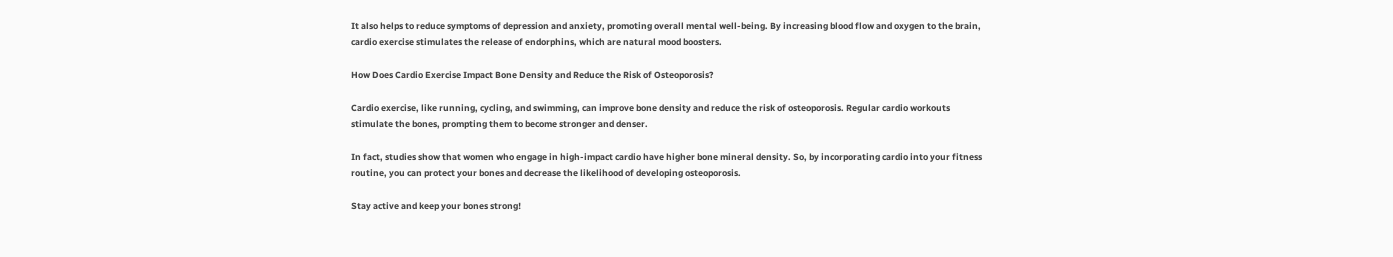It also helps to reduce symptoms of depression and anxiety, promoting overall mental well-being. By increasing blood flow and oxygen to the brain, cardio exercise stimulates the release of endorphins, which are natural mood boosters.

How Does Cardio Exercise Impact Bone Density and Reduce the Risk of Osteoporosis?

Cardio exercise, like running, cycling, and swimming, can improve bone density and reduce the risk of osteoporosis. Regular cardio workouts stimulate the bones, prompting them to become stronger and denser.

In fact, studies show that women who engage in high-impact cardio have higher bone mineral density. So, by incorporating cardio into your fitness routine, you can protect your bones and decrease the likelihood of developing osteoporosis.

Stay active and keep your bones strong!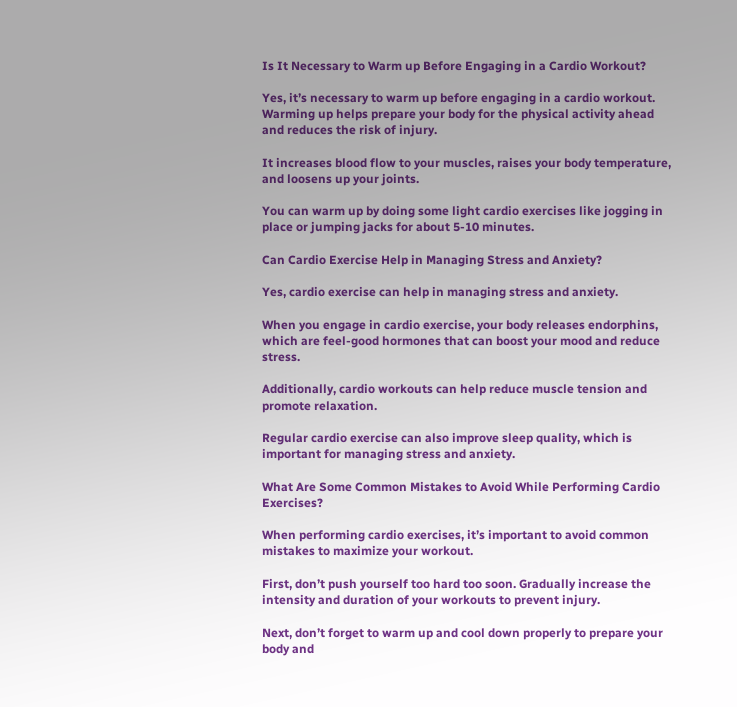Is It Necessary to Warm up Before Engaging in a Cardio Workout?

Yes, it’s necessary to warm up before engaging in a cardio workout. Warming up helps prepare your body for the physical activity ahead and reduces the risk of injury.

It increases blood flow to your muscles, raises your body temperature, and loosens up your joints.

You can warm up by doing some light cardio exercises like jogging in place or jumping jacks for about 5-10 minutes.

Can Cardio Exercise Help in Managing Stress and Anxiety?

Yes, cardio exercise can help in managing stress and anxiety.

When you engage in cardio exercise, your body releases endorphins, which are feel-good hormones that can boost your mood and reduce stress.

Additionally, cardio workouts can help reduce muscle tension and promote relaxation.

Regular cardio exercise can also improve sleep quality, which is important for managing stress and anxiety.

What Are Some Common Mistakes to Avoid While Performing Cardio Exercises?

When performing cardio exercises, it’s important to avoid common mistakes to maximize your workout.

First, don’t push yourself too hard too soon. Gradually increase the intensity and duration of your workouts to prevent injury.

Next, don’t forget to warm up and cool down properly to prepare your body and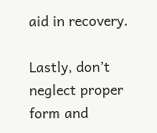aid in recovery.

Lastly, don’t neglect proper form and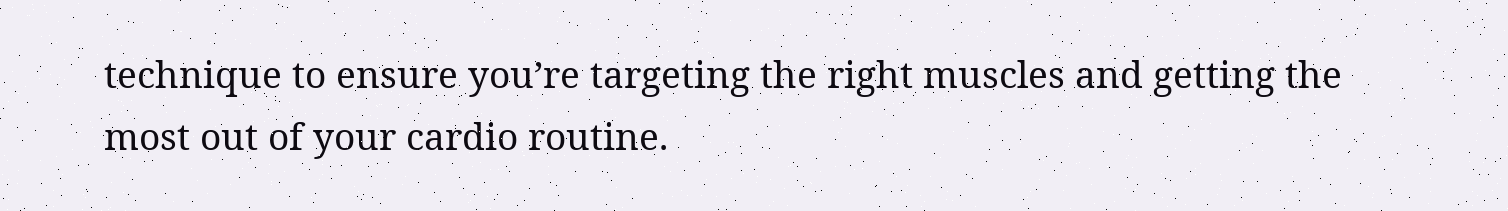technique to ensure you’re targeting the right muscles and getting the most out of your cardio routine.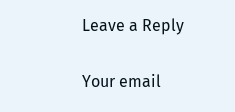Leave a Reply

Your email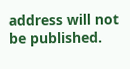address will not be published.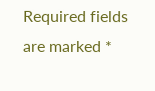Required fields are marked *